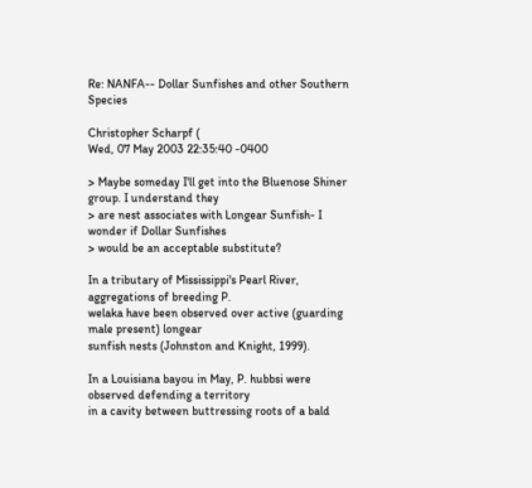Re: NANFA-- Dollar Sunfishes and other Southern Species

Christopher Scharpf (
Wed, 07 May 2003 22:35:40 -0400

> Maybe someday I'll get into the Bluenose Shiner group. I understand they
> are nest associates with Longear Sunfish- I wonder if Dollar Sunfishes
> would be an acceptable substitute?

In a tributary of Mississippi's Pearl River, aggregations of breeding P.
welaka have been observed over active (guarding male present) longear
sunfish nests (Johnston and Knight, 1999).

In a Louisiana bayou in May, P. hubbsi were observed defending a territory
in a cavity between buttressing roots of a bald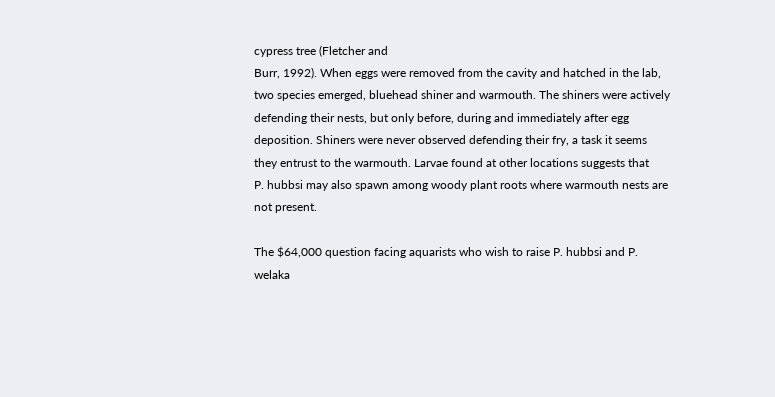cypress tree (Fletcher and
Burr, 1992). When eggs were removed from the cavity and hatched in the lab,
two species emerged, bluehead shiner and warmouth. The shiners were actively
defending their nests, but only before, during and immediately after egg
deposition. Shiners were never observed defending their fry, a task it seems
they entrust to the warmouth. Larvae found at other locations suggests that
P. hubbsi may also spawn among woody plant roots where warmouth nests are
not present.

The $64,000 question facing aquarists who wish to raise P. hubbsi and P.
welaka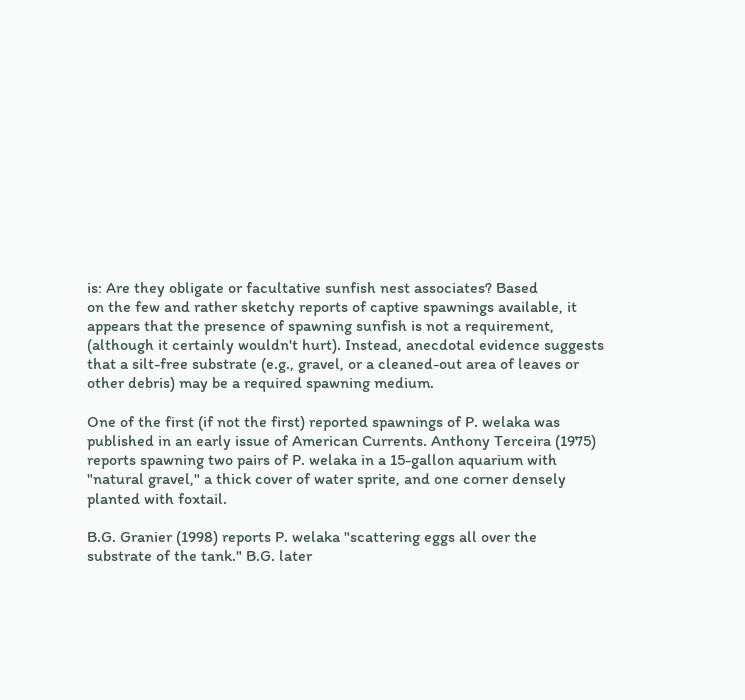is: Are they obligate or facultative sunfish nest associates? Based
on the few and rather sketchy reports of captive spawnings available, it
appears that the presence of spawning sunfish is not a requirement,
(although it certainly wouldn't hurt). Instead, anecdotal evidence suggests
that a silt-free substrate (e.g., gravel, or a cleaned-out area of leaves or
other debris) may be a required spawning medium.

One of the first (if not the first) reported spawnings of P. welaka was
published in an early issue of American Currents. Anthony Terceira (1975)
reports spawning two pairs of P. welaka in a 15-gallon aquarium with
"natural gravel," a thick cover of water sprite, and one corner densely
planted with foxtail.

B.G. Granier (1998) reports P. welaka "scattering eggs all over the
substrate of the tank." B.G. later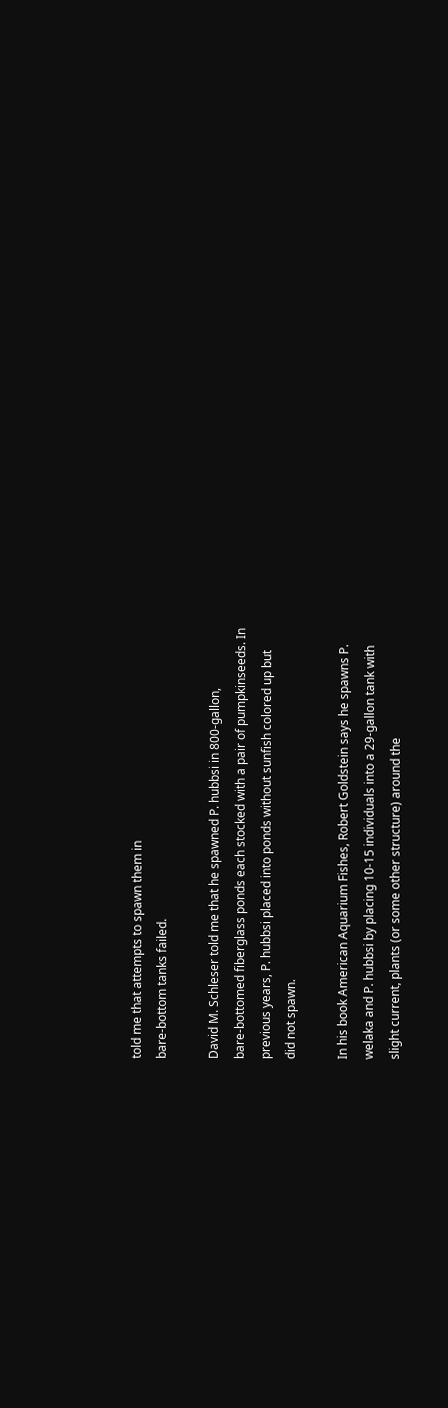told me that attempts to spawn them in
bare-bottom tanks failed.

David M. Schleser told me that he spawned P. hubbsi in 800-gallon,
bare-bottomed fiberglass ponds each stocked with a pair of pumpkinseeds. In
previous years, P. hubbsi placed into ponds without sunfish colored up but
did not spawn.

In his book American Aquarium Fishes, Robert Goldstein says he spawns P.
welaka and P. hubbsi by placing 10-15 individuals into a 29-gallon tank with
slight current, plants (or some other structure) around the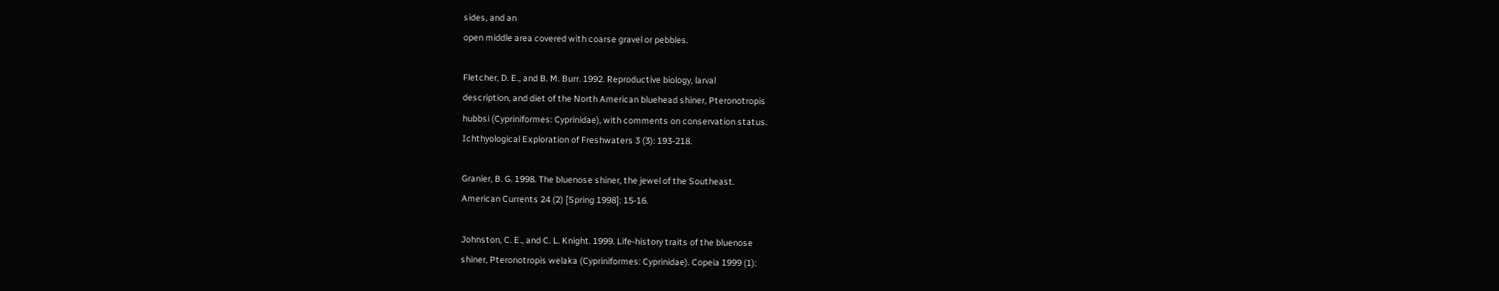sides, and an
open middle area covered with coarse gravel or pebbles.

Fletcher, D. E., and B. M. Burr. 1992. Reproductive biology, larval
description, and diet of the North American bluehead shiner, Pteronotropis
hubbsi (Cypriniformes: Cyprinidae), with comments on conservation status.
Ichthyological Exploration of Freshwaters 3 (3): 193-218.

Granier, B. G. 1998. The bluenose shiner, the jewel of the Southeast.
American Currents 24 (2) [Spring 1998]: 15-16.

Johnston, C. E., and C. L. Knight. 1999. Life-history traits of the bluenose
shiner, Pteronotropis welaka (Cypriniformes: Cyprinidae). Copeia 1999 (1):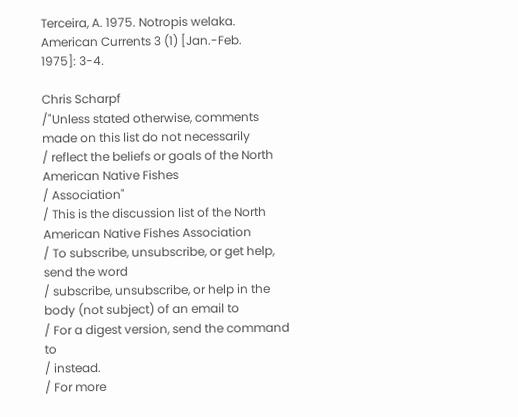Terceira, A. 1975. Notropis welaka. American Currents 3 (1) [Jan.-Feb.
1975]: 3-4.

Chris Scharpf
/"Unless stated otherwise, comments made on this list do not necessarily
/ reflect the beliefs or goals of the North American Native Fishes
/ Association"
/ This is the discussion list of the North American Native Fishes Association
/ To subscribe, unsubscribe, or get help, send the word
/ subscribe, unsubscribe, or help in the body (not subject) of an email to
/ For a digest version, send the command to
/ instead.
/ For more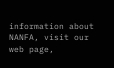information about NANFA, visit our web page,